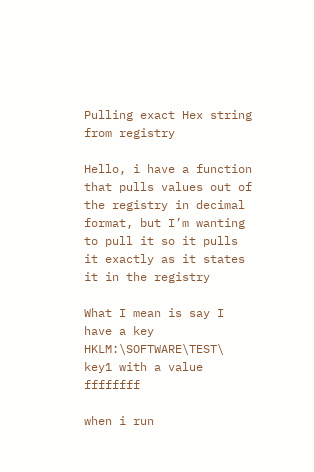Pulling exact Hex string from registry

Hello, i have a function that pulls values out of the registry in decimal format, but I’m wanting to pull it so it pulls it exactly as it states it in the registry

What I mean is say I have a key HKLM:\SOFTWARE\TEST\ key1 with a value ffffffff

when i run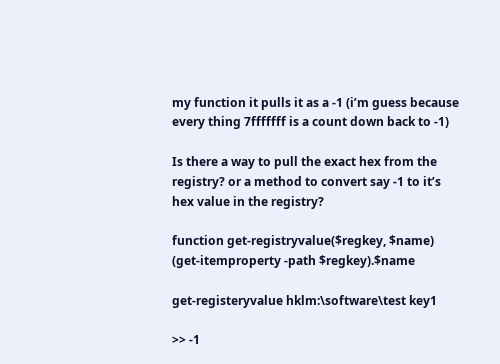my function it pulls it as a -1 (i’m guess because every thing 7fffffff is a count down back to -1)

Is there a way to pull the exact hex from the registry? or a method to convert say -1 to it’s hex value in the registry?

function get-registryvalue($regkey, $name)
(get-itemproperty -path $regkey).$name

get-registeryvalue hklm:\software\test key1

>> -1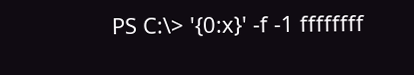PS C:\> '{0:x}' -f -1 ffffffff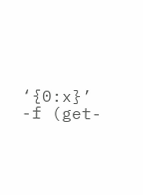‘{0:x}’ -f (get-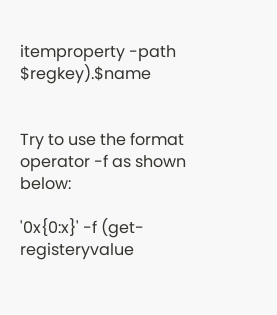itemproperty -path $regkey).$name


Try to use the format operator -f as shown below:

'0x{0:x}' -f (get-registeryvalue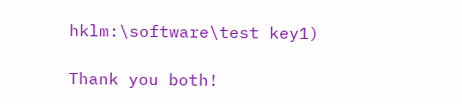hklm:\software\test key1)

Thank you both!